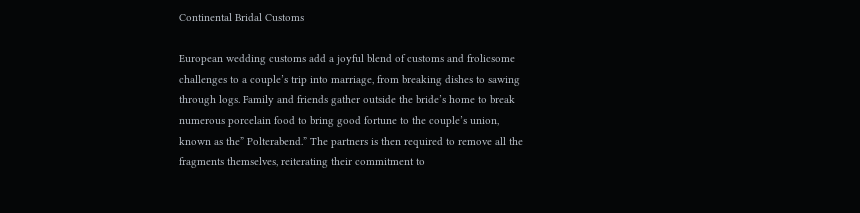Continental Bridal Customs

European wedding customs add a joyful blend of customs and frolicsome challenges to a couple’s trip into marriage, from breaking dishes to sawing through logs. Family and friends gather outside the bride’s home to break numerous porcelain food to bring good fortune to the couple’s union, known as the” Polterabend.” The partners is then required to remove all the fragments themselves, reiterating their commitment to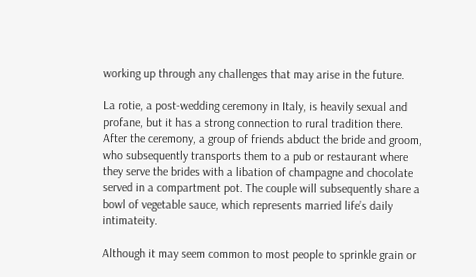working up through any challenges that may arise in the future.

La rotie, a post-wedding ceremony in Italy, is heavily sexual and profane, but it has a strong connection to rural tradition there. After the ceremony, a group of friends abduct the bride and groom, who subsequently transports them to a pub or restaurant where they serve the brides with a libation of champagne and chocolate served in a compartment pot. The couple will subsequently share a bowl of vegetable sauce, which represents married life’s daily intimateity.

Although it may seem common to most people to sprinkle grain or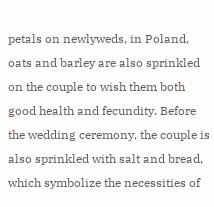petals on newlyweds, in Poland, oats and barley are also sprinkled on the couple to wish them both good health and fecundity. Before the wedding ceremony, the couple is also sprinkled with salt and bread, which symbolize the necessities of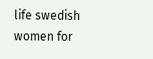life swedish women for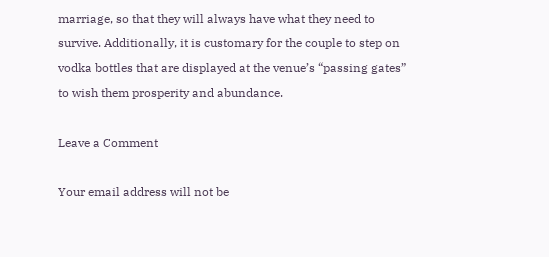marriage, so that they will always have what they need to survive. Additionally, it is customary for the couple to step on vodka bottles that are displayed at the venue’s “passing gates” to wish them prosperity and abundance.

Leave a Comment

Your email address will not be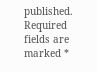published. Required fields are marked *